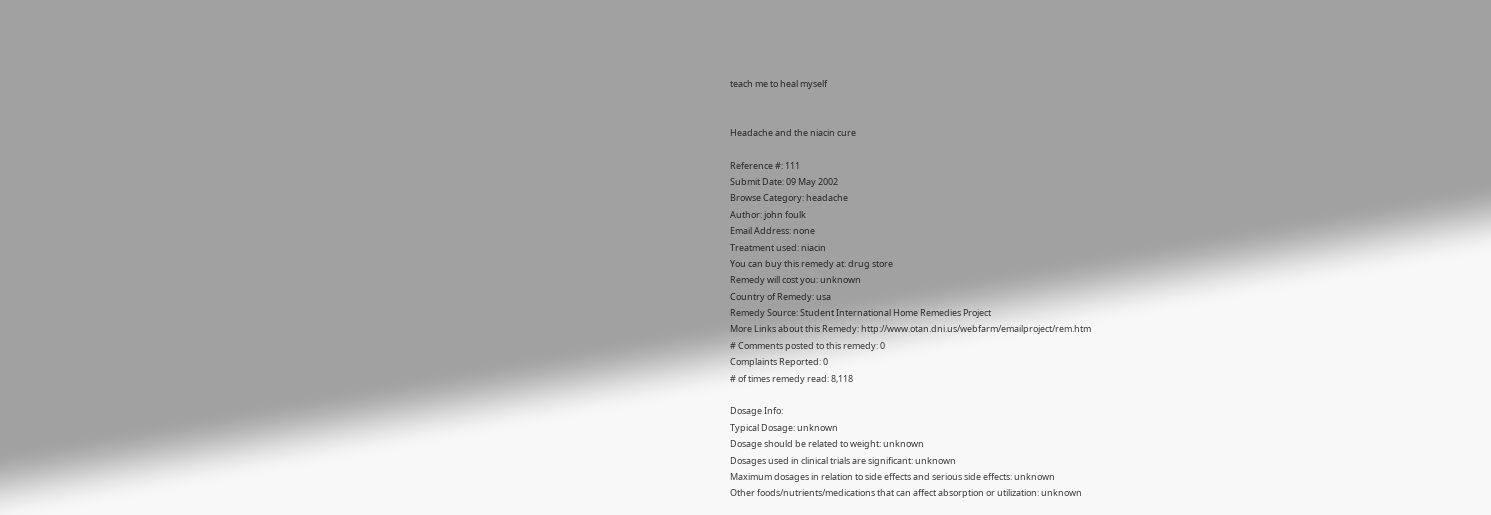teach me to heal myself


Headache and the niacin cure

Reference #: 111
Submit Date: 09 May 2002
Browse Category: headache
Author: john foulk
Email Address: none
Treatment used: niacin
You can buy this remedy at: drug store
Remedy will cost you: unknown
Country of Remedy: usa
Remedy Source: Student International Home Remedies Project
More Links about this Remedy: http://www.otan.dni.us/webfarm/emailproject/rem.htm
# Comments posted to this remedy: 0
Complaints Reported: 0
# of times remedy read: 8,118

Dosage Info:
Typical Dosage: unknown
Dosage should be related to weight: unknown
Dosages used in clinical trials are significant: unknown
Maximum dosages in relation to side effects and serious side effects: unknown
Other foods/nutrients/medications that can affect absorption or utilization: unknown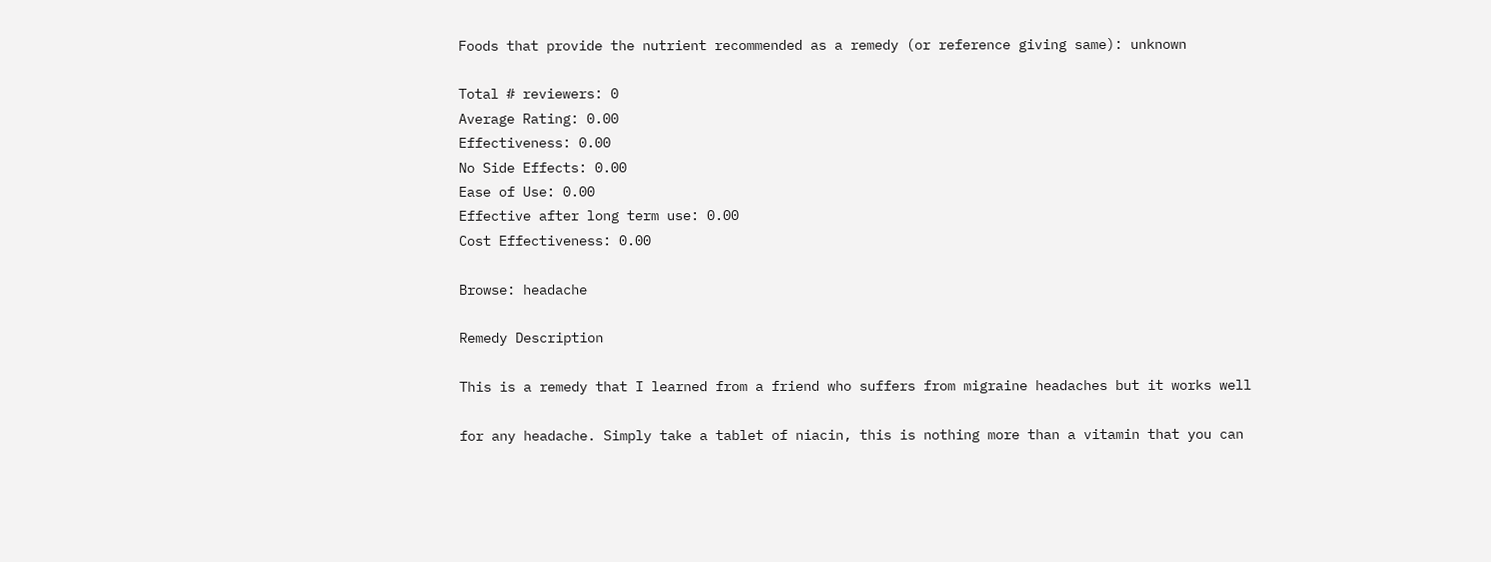Foods that provide the nutrient recommended as a remedy (or reference giving same): unknown

Total # reviewers: 0
Average Rating: 0.00
Effectiveness: 0.00
No Side Effects: 0.00
Ease of Use: 0.00
Effective after long term use: 0.00
Cost Effectiveness: 0.00

Browse: headache

Remedy Description

This is a remedy that I learned from a friend who suffers from migraine headaches but it works well

for any headache. Simply take a tablet of niacin, this is nothing more than a vitamin that you can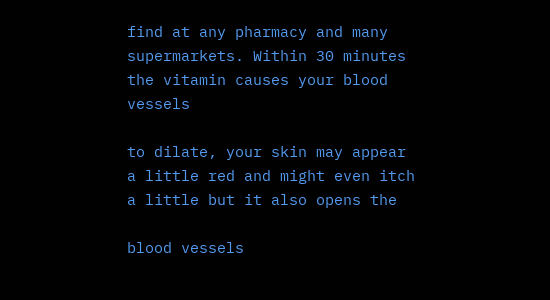find at any pharmacy and many supermarkets. Within 30 minutes the vitamin causes your blood vessels

to dilate, your skin may appear a little red and might even itch a little but it also opens the

blood vessels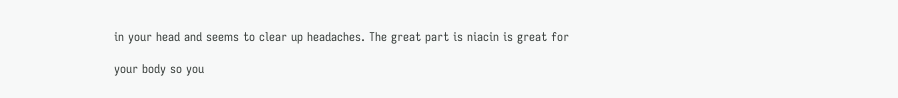in your head and seems to clear up headaches. The great part is niacin is great for

your body so you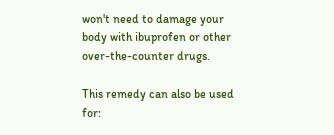won't need to damage your body with ibuprofen or other over-the-counter drugs.

This remedy can also be used for: